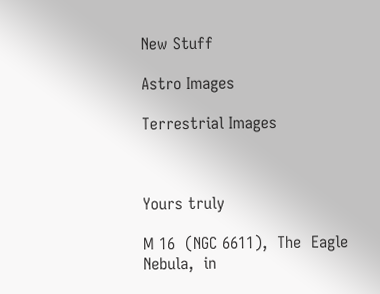New Stuff

Astro Images

Terrestrial Images



Yours truly

M 16  (NGC 6611),  The  Eagle  Nebula,  in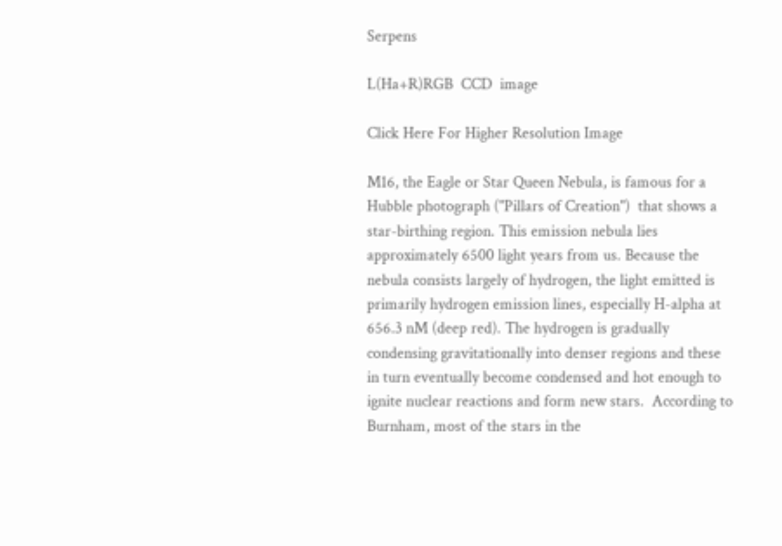Serpens

L(Ha+R)RGB  CCD  image

Click Here For Higher Resolution Image

M16, the Eagle or Star Queen Nebula, is famous for a Hubble photograph ("Pillars of Creation")  that shows a star-birthing region. This emission nebula lies approximately 6500 light years from us. Because the nebula consists largely of hydrogen, the light emitted is primarily hydrogen emission lines, especially H-alpha at 656.3 nM (deep red). The hydrogen is gradually condensing gravitationally into denser regions and these in turn eventually become condensed and hot enough to ignite nuclear reactions and form new stars.  According to Burnham, most of the stars in the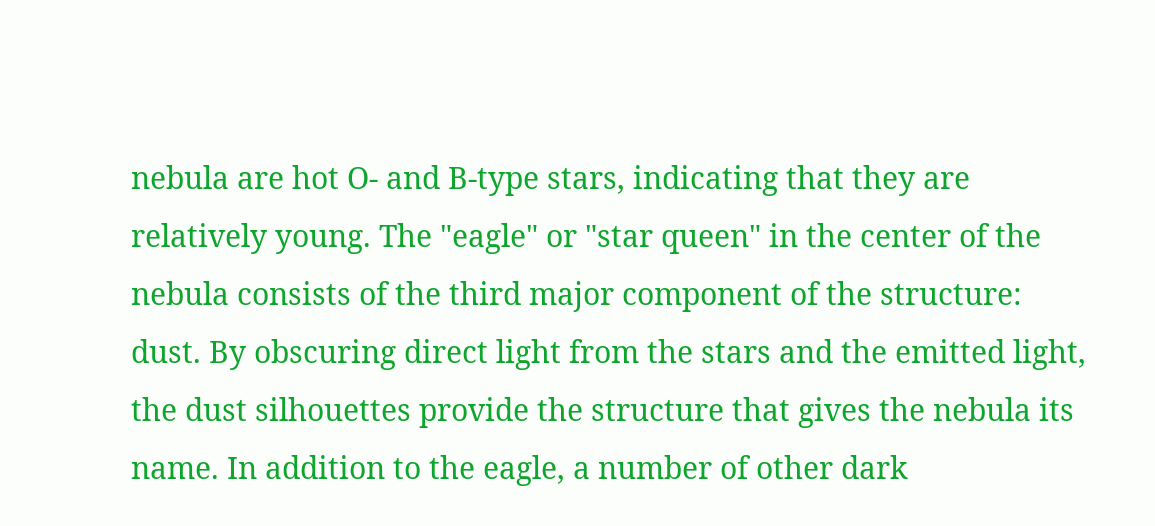nebula are hot O- and B-type stars, indicating that they are relatively young. The "eagle" or "star queen" in the center of the nebula consists of the third major component of the structure: dust. By obscuring direct light from the stars and the emitted light, the dust silhouettes provide the structure that gives the nebula its name. In addition to the eagle, a number of other dark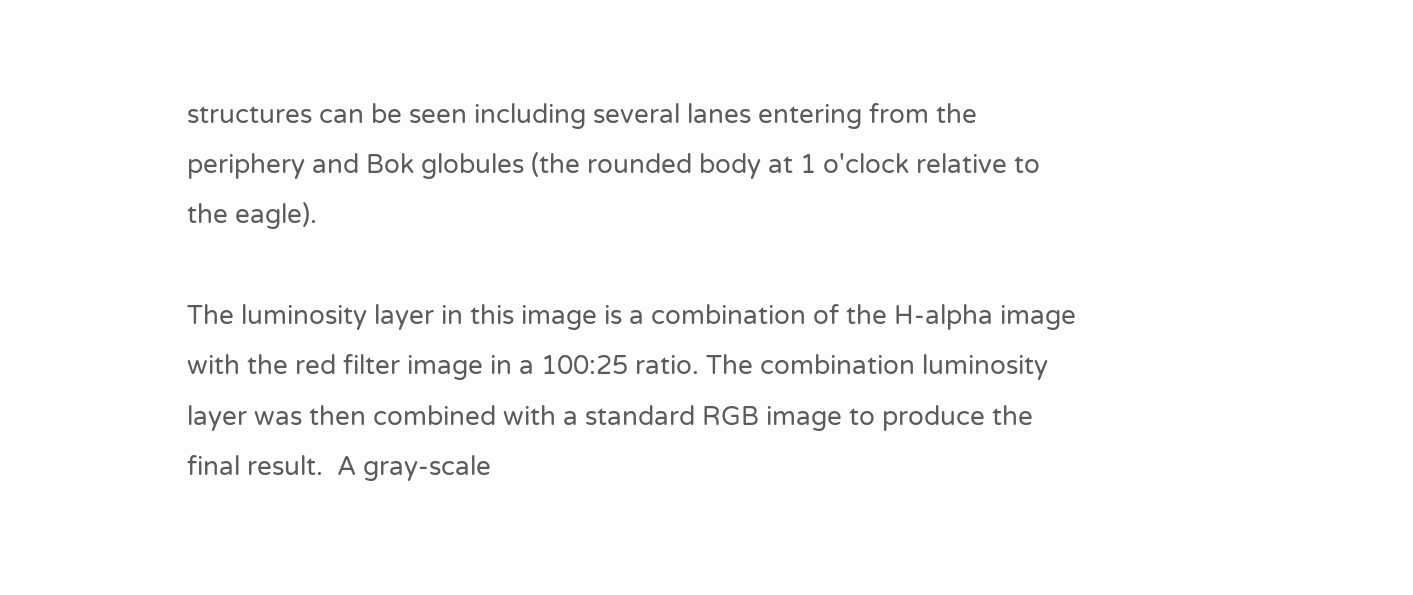structures can be seen including several lanes entering from the periphery and Bok globules (the rounded body at 1 o'clock relative to the eagle).

The luminosity layer in this image is a combination of the H-alpha image with the red filter image in a 100:25 ratio. The combination luminosity layer was then combined with a standard RGB image to produce the final result.  A gray-scale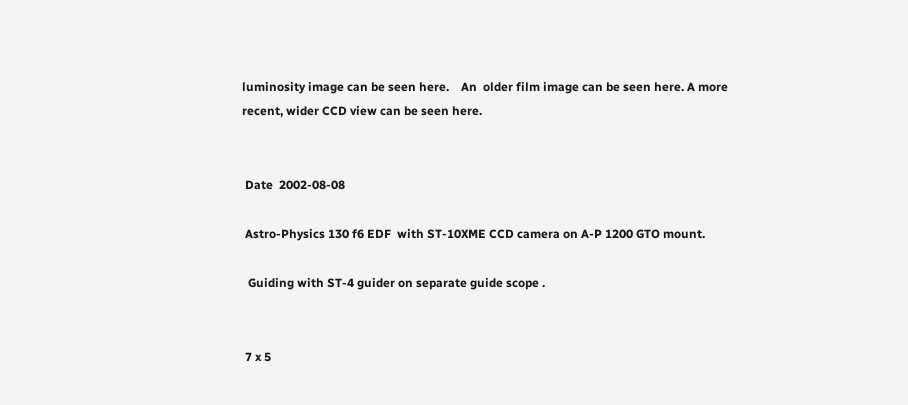luminosity image can be seen here.    An  older film image can be seen here. A more recent, wider CCD view can be seen here.


 Date  2002-08-08

 Astro-Physics 130 f6 EDF  with ST-10XME CCD camera on A-P 1200 GTO mount.

  Guiding with ST-4 guider on separate guide scope .


 7 x 5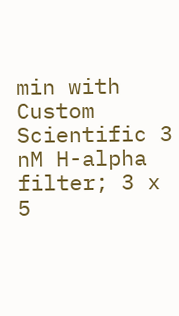min with Custom Scientific 3 nM H-alpha filter; 3 x 5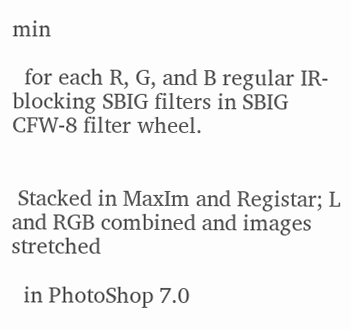min

  for each R, G, and B regular IR-blocking SBIG filters in SBIG CFW-8 filter wheel.


 Stacked in MaxIm and Registar; L and RGB combined and images stretched

  in PhotoShop 7.0